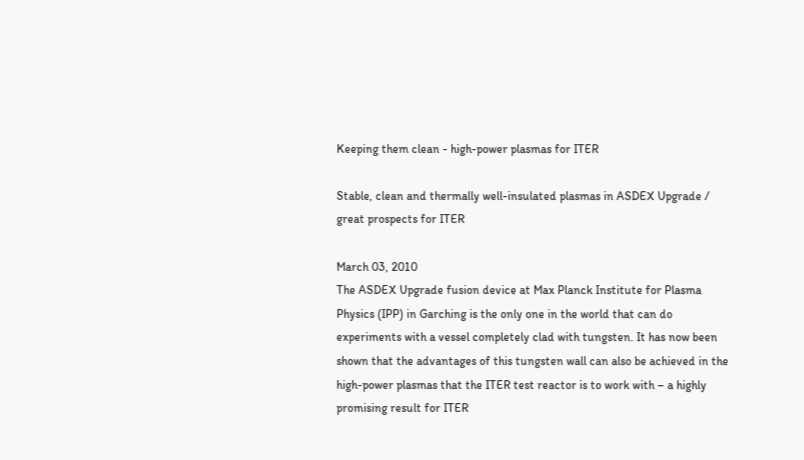Keeping them clean - high-power plasmas for ITER

Stable, clean and thermally well-insulated plasmas in ASDEX Upgrade / great prospects for ITER

March 03, 2010
The ASDEX Upgrade fusion device at Max Planck Institute for Plasma Physics (IPP) in Garching is the only one in the world that can do experiments with a vessel completely clad with tungsten. It has now been shown that the advantages of this tungsten wall can also be achieved in the high-power plasmas that the ITER test reactor is to work with – a highly promising result for ITER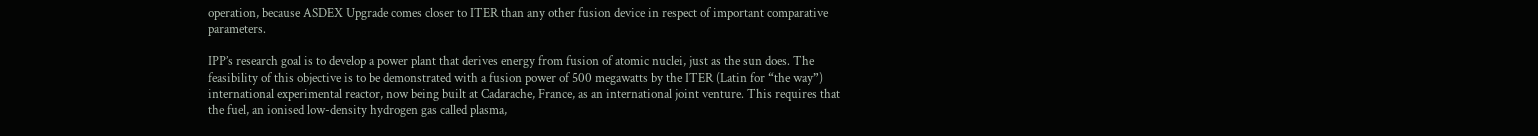operation, because ASDEX Upgrade comes closer to ITER than any other fusion device in respect of important comparative parameters.

IPP’s research goal is to develop a power plant that derives energy from fusion of atomic nuclei, just as the sun does. The feasibility of this objective is to be demonstrated with a fusion power of 500 megawatts by the ITER (Latin for “the way”) international experimental reactor, now being built at Cadarache, France, as an international joint venture. This requires that the fuel, an ionised low-density hydrogen gas called plasma,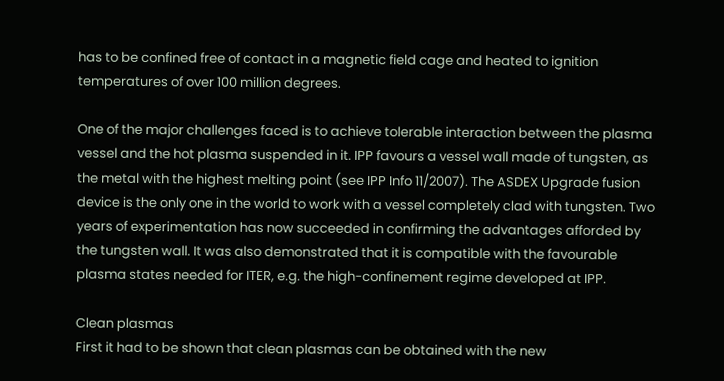has to be confined free of contact in a magnetic field cage and heated to ignition temperatures of over 100 million degrees.

One of the major challenges faced is to achieve tolerable interaction between the plasma vessel and the hot plasma suspended in it. IPP favours a vessel wall made of tungsten, as the metal with the highest melting point (see IPP Info 11/2007). The ASDEX Upgrade fusion device is the only one in the world to work with a vessel completely clad with tungsten. Two years of experimentation has now succeeded in confirming the advantages afforded by the tungsten wall. It was also demonstrated that it is compatible with the favourable plasma states needed for ITER, e.g. the high-confinement regime developed at IPP.

Clean plasmas
First it had to be shown that clean plasmas can be obtained with the new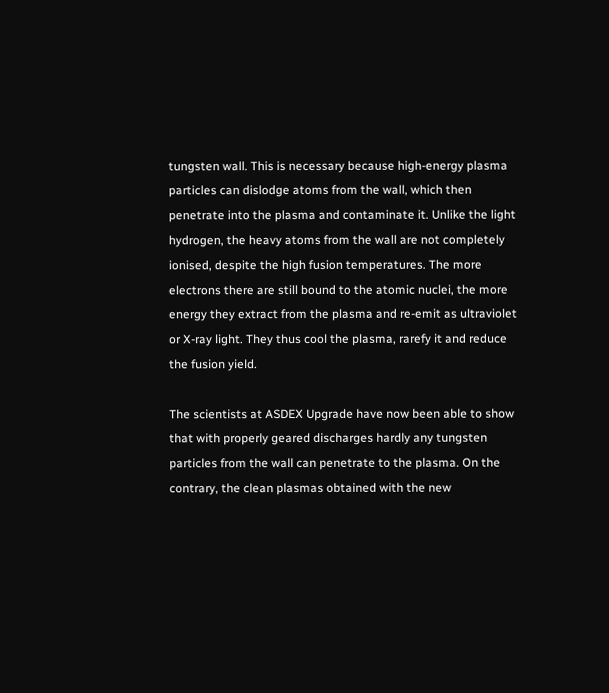tungsten wall. This is necessary because high-energy plasma particles can dislodge atoms from the wall, which then penetrate into the plasma and contaminate it. Unlike the light hydrogen, the heavy atoms from the wall are not completely ionised, despite the high fusion temperatures. The more electrons there are still bound to the atomic nuclei, the more energy they extract from the plasma and re-emit as ultraviolet or X-ray light. They thus cool the plasma, rarefy it and reduce the fusion yield.

The scientists at ASDEX Upgrade have now been able to show that with properly geared discharges hardly any tungsten particles from the wall can penetrate to the plasma. On the contrary, the clean plasmas obtained with the new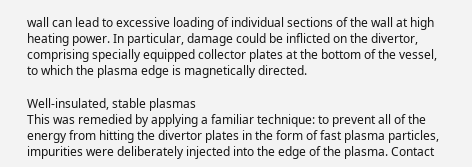wall can lead to excessive loading of individual sections of the wall at high heating power. In particular, damage could be inflicted on the divertor, comprising specially equipped collector plates at the bottom of the vessel, to which the plasma edge is magnetically directed.

Well-insulated, stable plasmas
This was remedied by applying a familiar technique: to prevent all of the energy from hitting the divertor plates in the form of fast plasma particles, impurities were deliberately injected into the edge of the plasma. Contact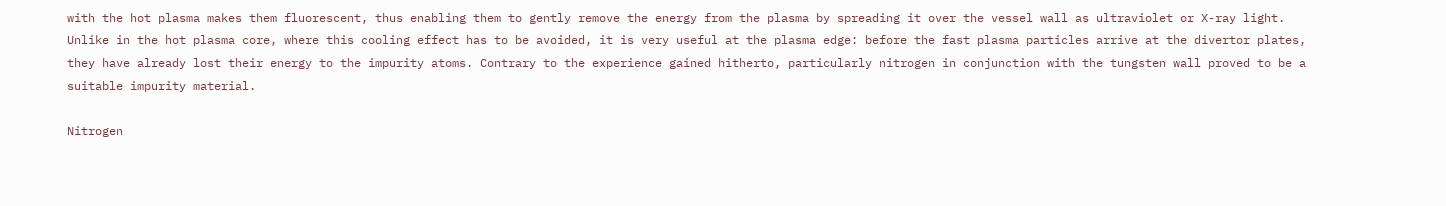with the hot plasma makes them fluorescent, thus enabling them to gently remove the energy from the plasma by spreading it over the vessel wall as ultraviolet or X-ray light. Unlike in the hot plasma core, where this cooling effect has to be avoided, it is very useful at the plasma edge: before the fast plasma particles arrive at the divertor plates, they have already lost their energy to the impurity atoms. Contrary to the experience gained hitherto, particularly nitrogen in conjunction with the tungsten wall proved to be a suitable impurity material.

Nitrogen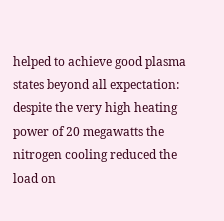helped to achieve good plasma states beyond all expectation: despite the very high heating power of 20 megawatts the nitrogen cooling reduced the load on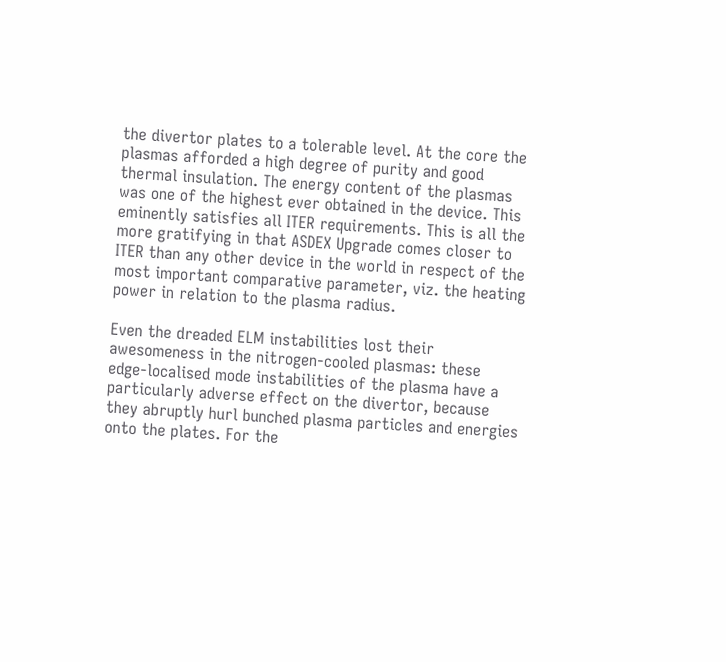the divertor plates to a tolerable level. At the core the plasmas afforded a high degree of purity and good thermal insulation. The energy content of the plasmas was one of the highest ever obtained in the device. This eminently satisfies all ITER requirements. This is all the more gratifying in that ASDEX Upgrade comes closer to ITER than any other device in the world in respect of the most important comparative parameter, viz. the heating power in relation to the plasma radius.

Even the dreaded ELM instabilities lost their awesomeness in the nitrogen-cooled plasmas: these edge-localised mode instabilities of the plasma have a particularly adverse effect on the divertor, because they abruptly hurl bunched plasma particles and energies onto the plates. For the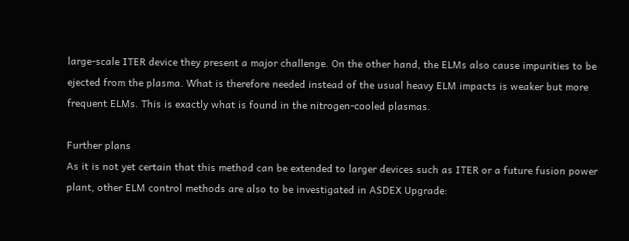large-scale ITER device they present a major challenge. On the other hand, the ELMs also cause impurities to be ejected from the plasma. What is therefore needed instead of the usual heavy ELM impacts is weaker but more frequent ELMs. This is exactly what is found in the nitrogen-cooled plasmas.

Further plans
As it is not yet certain that this method can be extended to larger devices such as ITER or a future fusion power plant, other ELM control methods are also to be investigated in ASDEX Upgrade: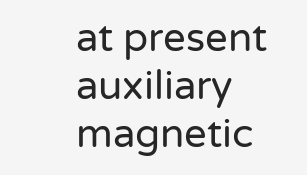at present auxiliary magnetic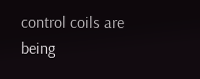control coils are being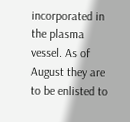incorporated in the plasma vessel. As of August they are to be enlisted to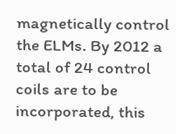magnetically control the ELMs. By 2012 a total of 24 control coils are to be incorporated, this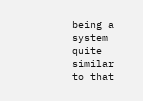being a system quite similar to that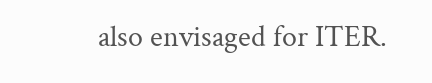also envisaged for ITER.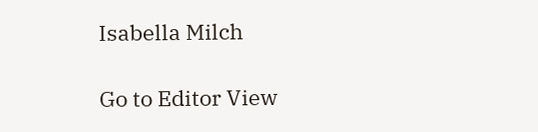Isabella Milch

Go to Editor View